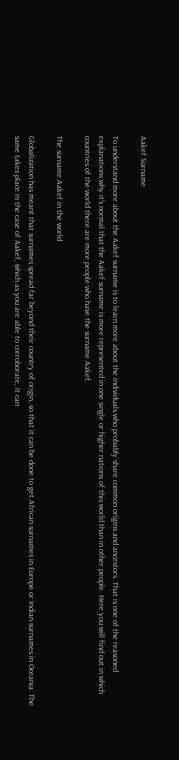Aakef Surname

To understand more about the Aakef surname is to learn more about the individuals who probably share common origins and ancestors. That is one of the reasoned explanations why it's normal that the Aakef surname is more represented in one single or higher nations of this world than in other people. Here you will find out in which countries of the world there are more people who have the surname Aakef.

The surname Aakef in the world

Globalization has meant that surnames spread far beyond their country of origin, so that it can be done to get African surnames in Europe or Indian surnames in Oceania. The same takes place in the case of Aakef, which as you are able to corroborate, it can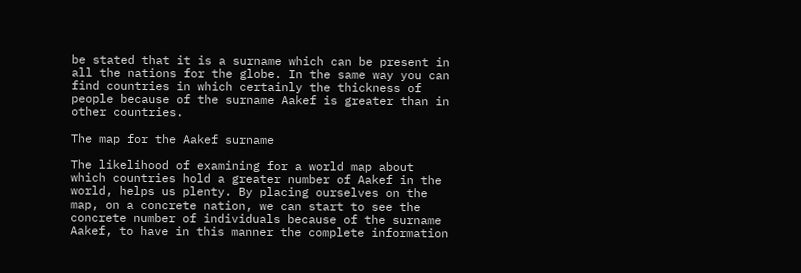be stated that it is a surname which can be present in all the nations for the globe. In the same way you can find countries in which certainly the thickness of people because of the surname Aakef is greater than in other countries.

The map for the Aakef surname

The likelihood of examining for a world map about which countries hold a greater number of Aakef in the world, helps us plenty. By placing ourselves on the map, on a concrete nation, we can start to see the concrete number of individuals because of the surname Aakef, to have in this manner the complete information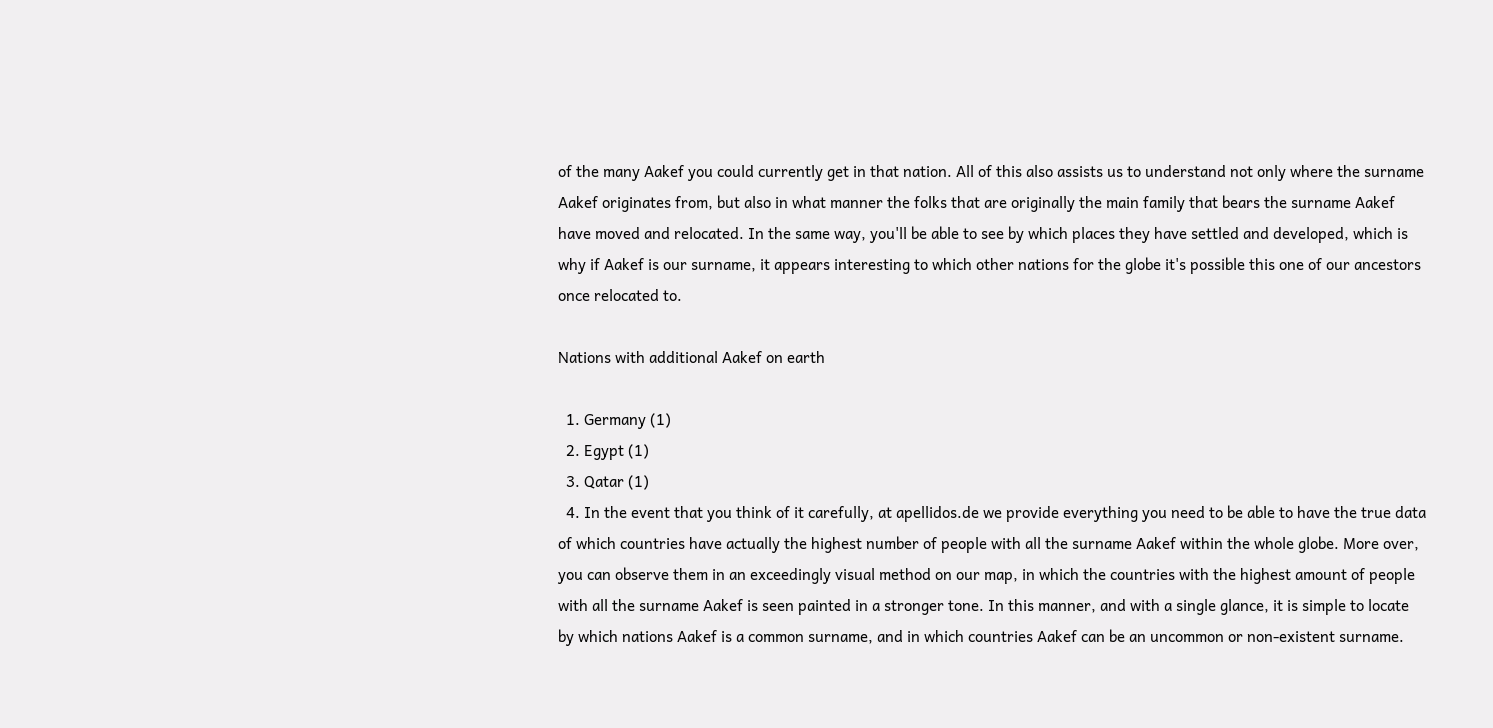of the many Aakef you could currently get in that nation. All of this also assists us to understand not only where the surname Aakef originates from, but also in what manner the folks that are originally the main family that bears the surname Aakef have moved and relocated. In the same way, you'll be able to see by which places they have settled and developed, which is why if Aakef is our surname, it appears interesting to which other nations for the globe it's possible this one of our ancestors once relocated to.

Nations with additional Aakef on earth

  1. Germany (1)
  2. Egypt (1)
  3. Qatar (1)
  4. In the event that you think of it carefully, at apellidos.de we provide everything you need to be able to have the true data of which countries have actually the highest number of people with all the surname Aakef within the whole globe. More over, you can observe them in an exceedingly visual method on our map, in which the countries with the highest amount of people with all the surname Aakef is seen painted in a stronger tone. In this manner, and with a single glance, it is simple to locate by which nations Aakef is a common surname, and in which countries Aakef can be an uncommon or non-existent surname.